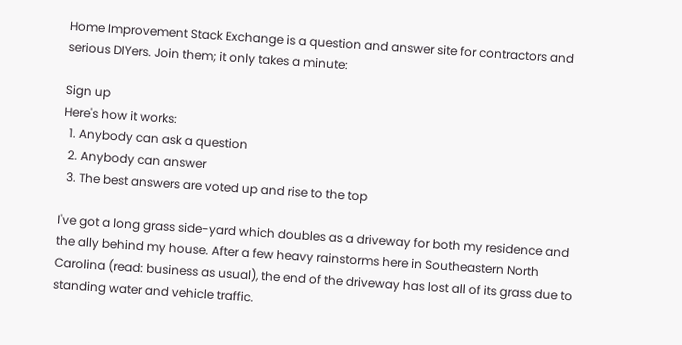Home Improvement Stack Exchange is a question and answer site for contractors and serious DIYers. Join them; it only takes a minute:

Sign up
Here's how it works:
  1. Anybody can ask a question
  2. Anybody can answer
  3. The best answers are voted up and rise to the top

I've got a long grass side-yard which doubles as a driveway for both my residence and the ally behind my house. After a few heavy rainstorms here in Southeastern North Carolina (read: business as usual), the end of the driveway has lost all of its grass due to standing water and vehicle traffic.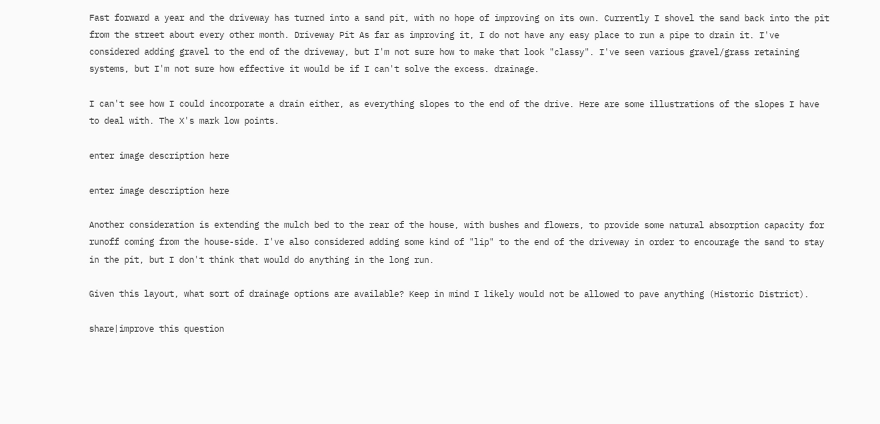Fast forward a year and the driveway has turned into a sand pit, with no hope of improving on its own. Currently I shovel the sand back into the pit from the street about every other month. Driveway Pit As far as improving it, I do not have any easy place to run a pipe to drain it. I've considered adding gravel to the end of the driveway, but I'm not sure how to make that look "classy". I've seen various gravel/grass retaining systems, but I'm not sure how effective it would be if I can't solve the excess. drainage.

I can't see how I could incorporate a drain either, as everything slopes to the end of the drive. Here are some illustrations of the slopes I have to deal with. The X's mark low points.

enter image description here

enter image description here

Another consideration is extending the mulch bed to the rear of the house, with bushes and flowers, to provide some natural absorption capacity for runoff coming from the house-side. I've also considered adding some kind of "lip" to the end of the driveway in order to encourage the sand to stay in the pit, but I don't think that would do anything in the long run.

Given this layout, what sort of drainage options are available? Keep in mind I likely would not be allowed to pave anything (Historic District).

share|improve this question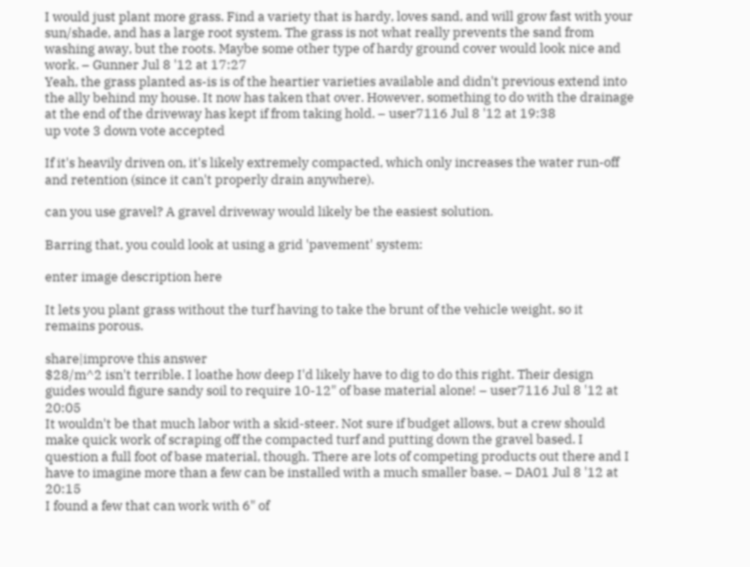I would just plant more grass. Find a variety that is hardy, loves sand, and will grow fast with your sun/shade, and has a large root system. The grass is not what really prevents the sand from washing away, but the roots. Maybe some other type of hardy ground cover would look nice and work. – Gunner Jul 8 '12 at 17:27
Yeah, the grass planted as-is is of the heartier varieties available and didn't previous extend into the ally behind my house. It now has taken that over. However, something to do with the drainage at the end of the driveway has kept if from taking hold. – user7116 Jul 8 '12 at 19:38
up vote 3 down vote accepted

If it's heavily driven on, it's likely extremely compacted, which only increases the water run-off and retention (since it can't properly drain anywhere).

can you use gravel? A gravel driveway would likely be the easiest solution.

Barring that, you could look at using a grid 'pavement' system:

enter image description here

It lets you plant grass without the turf having to take the brunt of the vehicle weight, so it remains porous.

share|improve this answer
$28/m^2 isn't terrible. I loathe how deep I'd likely have to dig to do this right. Their design guides would figure sandy soil to require 10-12" of base material alone! – user7116 Jul 8 '12 at 20:05
It wouldn't be that much labor with a skid-steer. Not sure if budget allows, but a crew should make quick work of scraping off the compacted turf and putting down the gravel based. I question a full foot of base material, though. There are lots of competing products out there and I have to imagine more than a few can be installed with a much smaller base. – DA01 Jul 8 '12 at 20:15
I found a few that can work with 6" of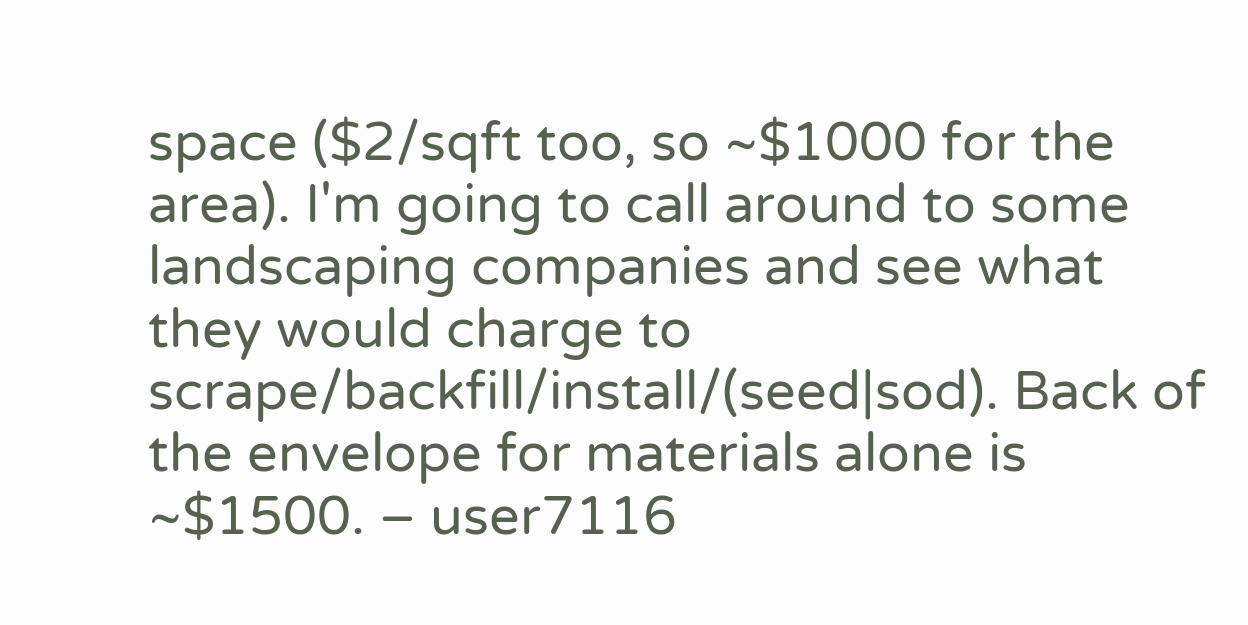space ($2/sqft too, so ~$1000 for the area). I'm going to call around to some landscaping companies and see what they would charge to scrape/backfill/install/(seed|sod). Back of the envelope for materials alone is ~$1500. – user7116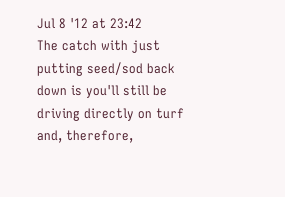Jul 8 '12 at 23:42
The catch with just putting seed/sod back down is you'll still be driving directly on turf and, therefore,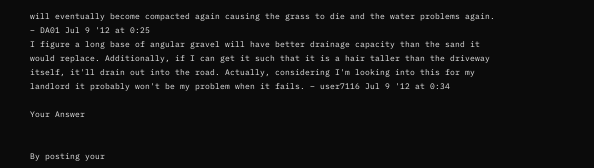will eventually become compacted again causing the grass to die and the water problems again. – DA01 Jul 9 '12 at 0:25
I figure a long base of angular gravel will have better drainage capacity than the sand it would replace. Additionally, if I can get it such that it is a hair taller than the driveway itself, it'll drain out into the road. Actually, considering I'm looking into this for my landlord it probably won't be my problem when it fails. – user7116 Jul 9 '12 at 0:34

Your Answer


By posting your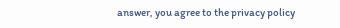answer, you agree to the privacy policy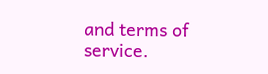and terms of service.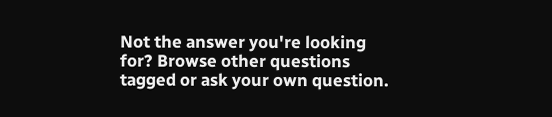Not the answer you're looking for? Browse other questions tagged or ask your own question.